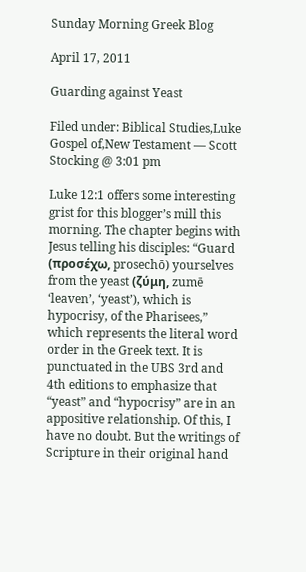Sunday Morning Greek Blog

April 17, 2011

Guarding against Yeast

Filed under: Biblical Studies,Luke Gospel of,New Testament — Scott Stocking @ 3:01 pm

Luke 12:1 offers some interesting grist for this blogger’s mill this morning. The chapter begins with Jesus telling his disciples: “Guard (προσέχω, prosechō) yourselves from the yeast (ζύμη, zumē ‘leaven’, ‘yeast’), which is hypocrisy, of the Pharisees,” which represents the literal word order in the Greek text. It is punctuated in the UBS 3rd and 4th editions to emphasize that “yeast” and “hypocrisy” are in an appositive relationship. Of this, I have no doubt. But the writings of Scripture in their original hand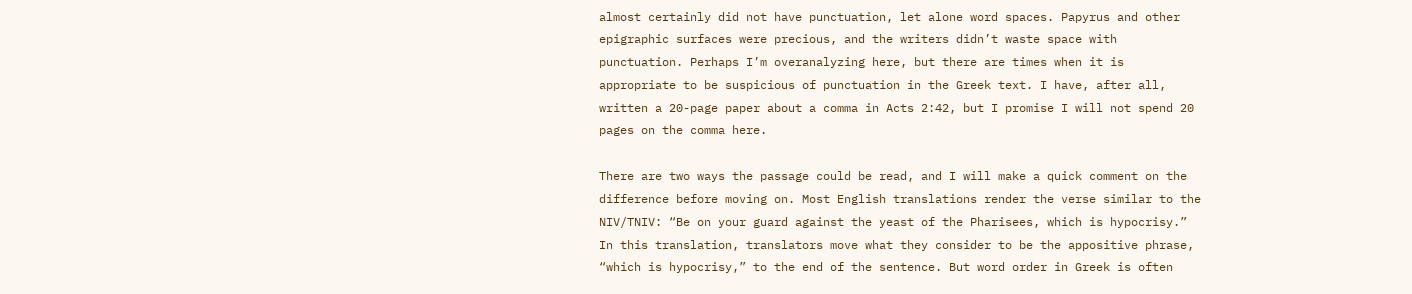almost certainly did not have punctuation, let alone word spaces. Papyrus and other epigraphic surfaces were precious, and the writers didn’t waste space with punctuation. Perhaps I’m overanalyzing here, but there are times when it is appropriate to be suspicious of punctuation in the Greek text. I have, after all, written a 20-page paper about a comma in Acts 2:42, but I promise I will not spend 20 pages on the comma here.

There are two ways the passage could be read, and I will make a quick comment on the difference before moving on. Most English translations render the verse similar to the NIV/TNIV: “Be on your guard against the yeast of the Pharisees, which is hypocrisy.” In this translation, translators move what they consider to be the appositive phrase, “which is hypocrisy,” to the end of the sentence. But word order in Greek is often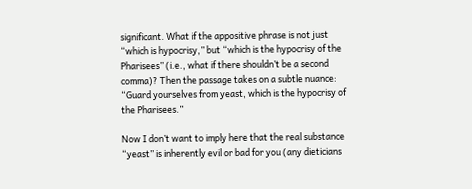significant. What if the appositive phrase is not just “which is hypocrisy,” but “which is the hypocrisy of the Pharisees” (i.e., what if there shouldn’t be a second comma)? Then the passage takes on a subtle nuance: “Guard yourselves from yeast, which is the hypocrisy of the Pharisees.”

Now I don’t want to imply here that the real substance “yeast” is inherently evil or bad for you (any dieticians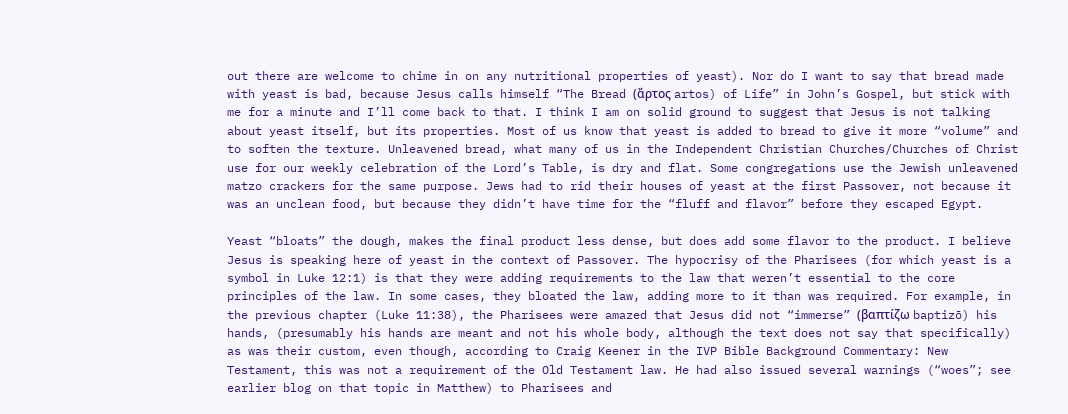out there are welcome to chime in on any nutritional properties of yeast). Nor do I want to say that bread made with yeast is bad, because Jesus calls himself “The Bread (ἄρτος artos) of Life” in John’s Gospel, but stick with me for a minute and I’ll come back to that. I think I am on solid ground to suggest that Jesus is not talking about yeast itself, but its properties. Most of us know that yeast is added to bread to give it more “volume” and to soften the texture. Unleavened bread, what many of us in the Independent Christian Churches/Churches of Christ use for our weekly celebration of the Lord’s Table, is dry and flat. Some congregations use the Jewish unleavened matzo crackers for the same purpose. Jews had to rid their houses of yeast at the first Passover, not because it was an unclean food, but because they didn’t have time for the “fluff and flavor” before they escaped Egypt.

Yeast “bloats” the dough, makes the final product less dense, but does add some flavor to the product. I believe Jesus is speaking here of yeast in the context of Passover. The hypocrisy of the Pharisees (for which yeast is a symbol in Luke 12:1) is that they were adding requirements to the law that weren’t essential to the core principles of the law. In some cases, they bloated the law, adding more to it than was required. For example, in the previous chapter (Luke 11:38), the Pharisees were amazed that Jesus did not “immerse” (βαπτίζω baptizō) his hands, (presumably his hands are meant and not his whole body, although the text does not say that specifically) as was their custom, even though, according to Craig Keener in the IVP Bible Background Commentary: New Testament, this was not a requirement of the Old Testament law. He had also issued several warnings (“woes”; see earlier blog on that topic in Matthew) to Pharisees and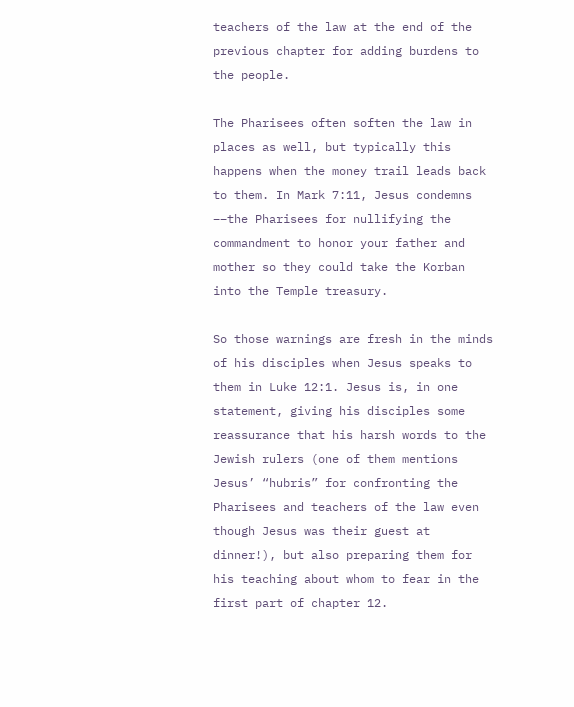teachers of the law at the end of the previous chapter for adding burdens to the people.

The Pharisees often soften the law in places as well, but typically this happens when the money trail leads back to them. In Mark 7:11, Jesus condemns ––the Pharisees for nullifying the commandment to honor your father and mother so they could take the Korban into the Temple treasury.

So those warnings are fresh in the minds of his disciples when Jesus speaks to them in Luke 12:1. Jesus is, in one statement, giving his disciples some reassurance that his harsh words to the Jewish rulers (one of them mentions Jesus’ “hubris” for confronting the Pharisees and teachers of the law even though Jesus was their guest at dinner!), but also preparing them for his teaching about whom to fear in the first part of chapter 12.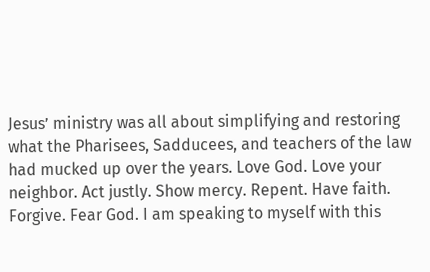Jesus’ ministry was all about simplifying and restoring what the Pharisees, Sadducees, and teachers of the law had mucked up over the years. Love God. Love your neighbor. Act justly. Show mercy. Repent. Have faith. Forgive. Fear God. I am speaking to myself with this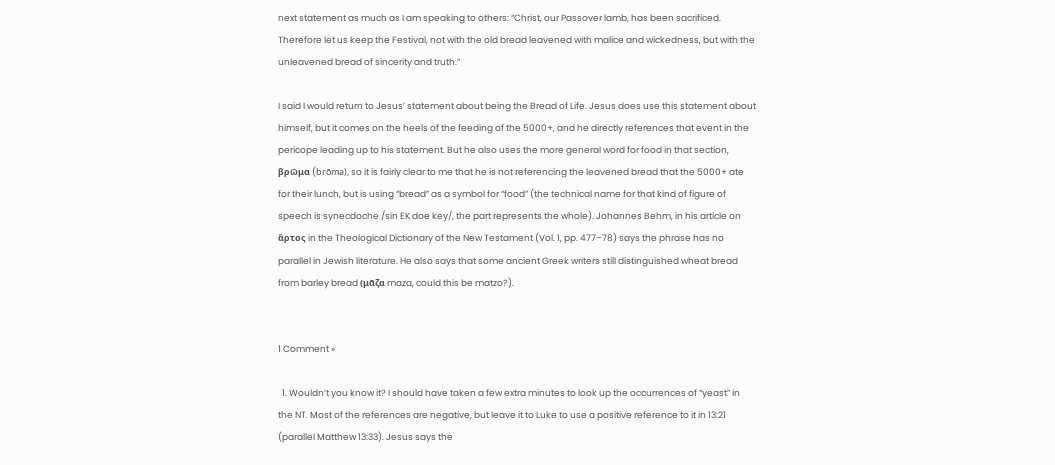next statement as much as I am speaking to others: “Christ, our Passover lamb, has been sacrificed. Therefore let us keep the Festival, not with the old bread leavened with malice and wickedness, but with the unleavened bread of sincerity and truth.”

I said I would return to Jesus’ statement about being the Bread of Life. Jesus does use this statement about himself, but it comes on the heels of the feeding of the 5000+, and he directly references that event in the pericope leading up to his statement. But he also uses the more general word for food in that section, βρῶμα (brōma), so it is fairly clear to me that he is not referencing the leavened bread that the 5000+ ate for their lunch, but is using “bread” as a symbol for “food” (the technical name for that kind of figure of speech is synecdoche /sin EK doe key/, the part represents the whole). Johannes Behm, in his article on ἄρτος in the Theological Dictionary of the New Testament (Vol. 1, pp. 477–78) says the phrase has no parallel in Jewish literature. He also says that some ancient Greek writers still distinguished wheat bread from barley bread (μᾶζα maza, could this be matzo?).


1 Comment »

  1. Wouldn’t you know it? I should have taken a few extra minutes to look up the occurrences of “yeast” in the NT. Most of the references are negative, but leave it to Luke to use a positive reference to it in 13:21 (parallel Matthew 13:33). Jesus says the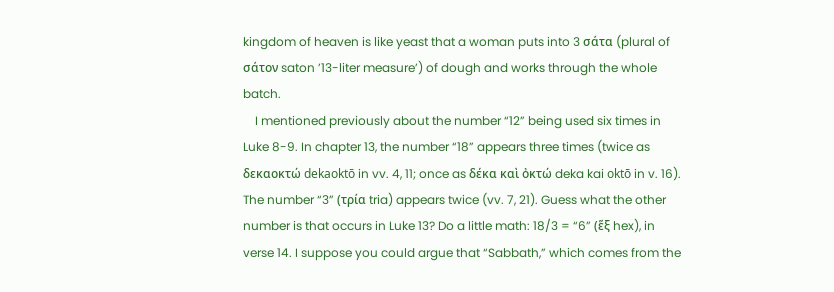kingdom of heaven is like yeast that a woman puts into 3 σάτα (plural of σάτον saton ʼ13-liter measureʼ) of dough and works through the whole batch.
    I mentioned previously about the number “12” being used six times in Luke 8-9. In chapter 13, the number “18” appears three times (twice as δεκαοκτώ dekaoktō in vv. 4, 11; once as δέκα καὶ ὀκτώ deka kai oktō in v. 16). The number “3” (τρία tria) appears twice (vv. 7, 21). Guess what the other number is that occurs in Luke 13? Do a little math: 18/3 = “6” (ἕξ hex), in verse 14. I suppose you could argue that “Sabbath,” which comes from the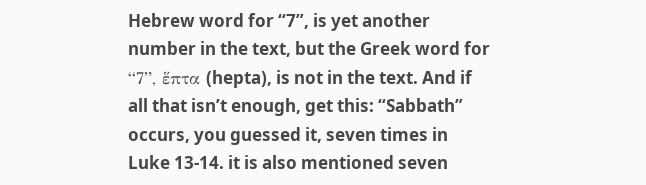Hebrew word for “7”, is yet another number in the text, but the Greek word for “7”, ἕπτα (hepta), is not in the text. And if all that isn’t enough, get this: “Sabbath” occurs, you guessed it, seven times in Luke 13-14. it is also mentioned seven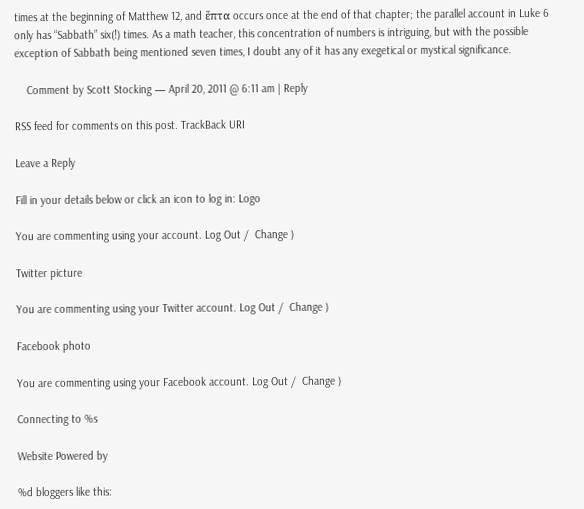times at the beginning of Matthew 12, and ἕπτα occurs once at the end of that chapter; the parallel account in Luke 6 only has “Sabbath” six(!) times. As a math teacher, this concentration of numbers is intriguing, but with the possible exception of Sabbath being mentioned seven times, I doubt any of it has any exegetical or mystical significance.

    Comment by Scott Stocking — April 20, 2011 @ 6:11 am | Reply

RSS feed for comments on this post. TrackBack URI

Leave a Reply

Fill in your details below or click an icon to log in: Logo

You are commenting using your account. Log Out /  Change )

Twitter picture

You are commenting using your Twitter account. Log Out /  Change )

Facebook photo

You are commenting using your Facebook account. Log Out /  Change )

Connecting to %s

Website Powered by

%d bloggers like this: